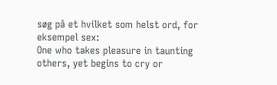søg på et hvilket som helst ord, for eksempel sex:
One who takes pleasure in taunting others, yet begins to cry or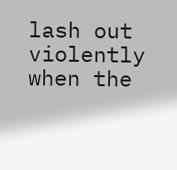lash out violently when the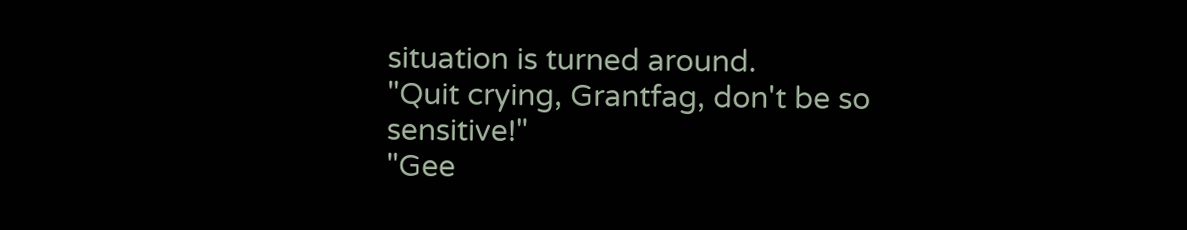situation is turned around.
"Quit crying, Grantfag, don't be so sensitive!"
"Gee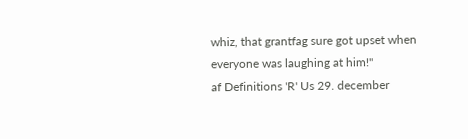whiz, that grantfag sure got upset when everyone was laughing at him!"
af Definitions 'R' Us 29. december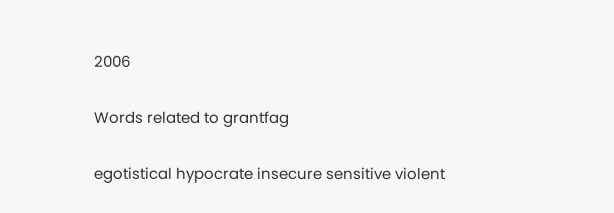2006

Words related to grantfag

egotistical hypocrate insecure sensitive violent